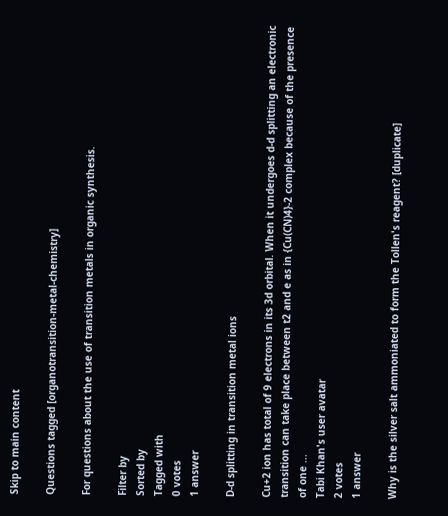Skip to main content

Questions tagged [organotransition-metal-chemistry]

For questions about the use of transition metals in organic synthesis.

Filter by
Sorted by
Tagged with
0 votes
1 answer

D-d splitting in transition metal ions

Cu+2 ion has total of 9 electrons in its 3d orbital. When it undergoes d-d splitting an electronic transition can take place between t2 and e as in {Cu(CN)4}-2 complex because of the presence of one ...
Tabi Khan's user avatar
2 votes
1 answer

Why is the silver salt ammoniated to form the Tollen's reagent? [duplicate]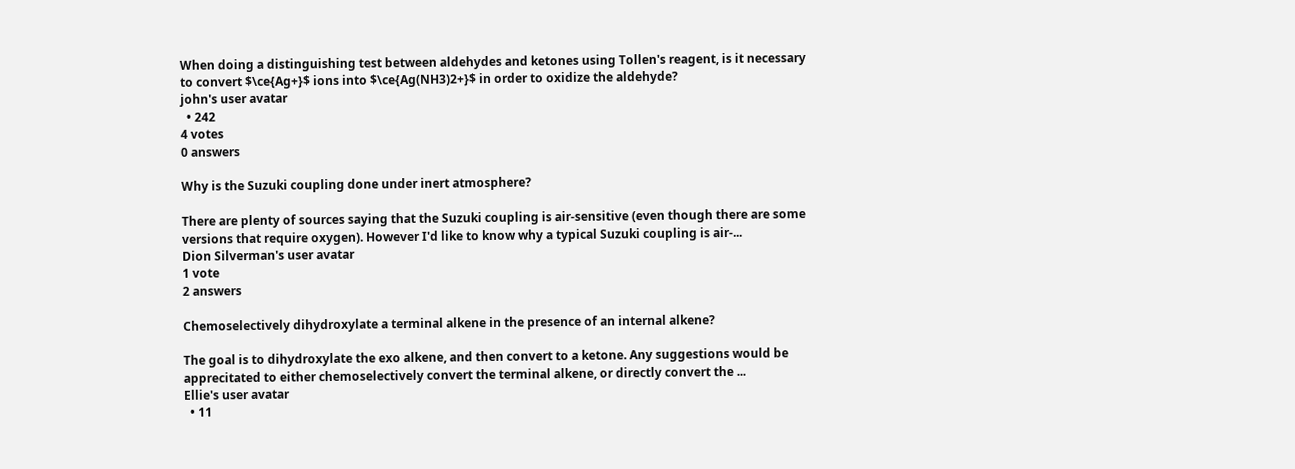When doing a distinguishing test between aldehydes and ketones using Tollen's reagent, is it necessary to convert $\ce{Ag+}$ ions into $\ce{Ag(NH3)2+}$ in order to oxidize the aldehyde?
john's user avatar
  • 242
4 votes
0 answers

Why is the Suzuki coupling done under inert atmosphere?

There are plenty of sources saying that the Suzuki coupling is air-sensitive (even though there are some versions that require oxygen). However I'd like to know why a typical Suzuki coupling is air-...
Dion Silverman's user avatar
1 vote
2 answers

Chemoselectively dihydroxylate a terminal alkene in the presence of an internal alkene?

The goal is to dihydroxylate the exo alkene, and then convert to a ketone. Any suggestions would be apprecitated to either chemoselectively convert the terminal alkene, or directly convert the ...
Ellie's user avatar
  • 11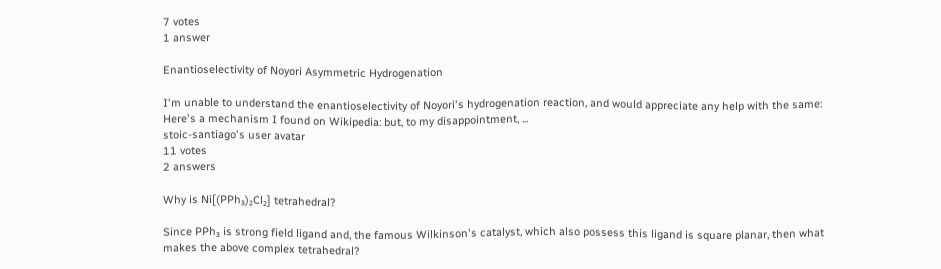7 votes
1 answer

Enantioselectivity of Noyori Asymmetric Hydrogenation

I'm unable to understand the enantioselectivity of Noyori's hydrogenation reaction, and would appreciate any help with the same: Here's a mechanism I found on Wikipedia: but, to my disappointment, ...
stoic-santiago's user avatar
11 votes
2 answers

Why is Ni[(PPh₃)₂Cl₂] tetrahedral?

Since PPh₃ is strong field ligand and, the famous Wilkinson's catalyst, which also possess this ligand is square planar, then what makes the above complex tetrahedral?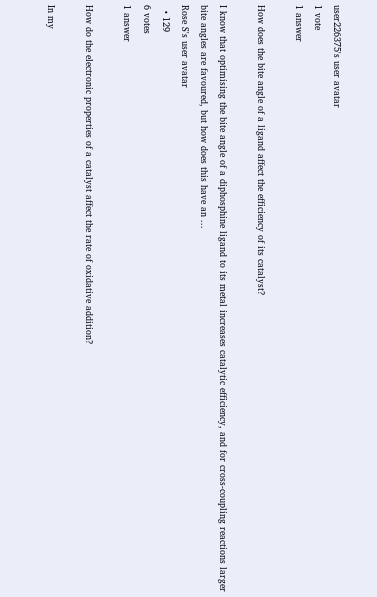user226375's user avatar
1 vote
1 answer

How does the bite angle of a ligand affect the efficiency of its catalyst?

I know that optimising the bite angle of a diphosphine ligand to its metal increases catalytic efficiency, and for cross-coupling reactions larger bite angles are favoured, but how does this have an ...
Rose S's user avatar
  • 129
6 votes
1 answer

How do the electronic properties of a catalyst affect the rate of oxidative addition?

In my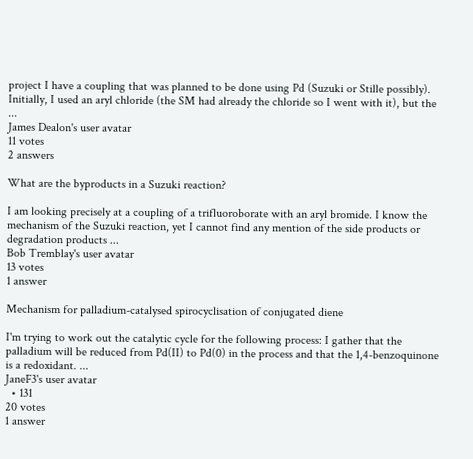project I have a coupling that was planned to be done using Pd (Suzuki or Stille possibly). Initially, I used an aryl chloride (the SM had already the chloride so I went with it), but the ...
James Dealon's user avatar
11 votes
2 answers

What are the byproducts in a Suzuki reaction?

I am looking precisely at a coupling of a trifluoroborate with an aryl bromide. I know the mechanism of the Suzuki reaction, yet I cannot find any mention of the side products or degradation products ...
Bob Tremblay's user avatar
13 votes
1 answer

Mechanism for palladium-catalysed spirocyclisation of conjugated diene

I'm trying to work out the catalytic cycle for the following process: I gather that the palladium will be reduced from Pd(II) to Pd(0) in the process and that the 1,4-benzoquinone is a redoxidant. ...
JaneF3's user avatar
  • 131
20 votes
1 answer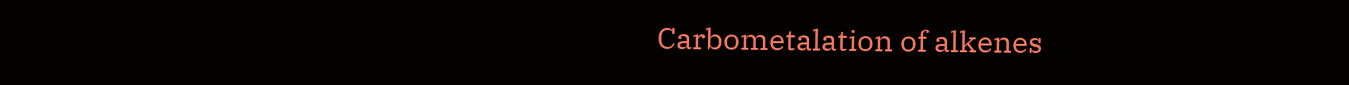Carbometalation of alkenes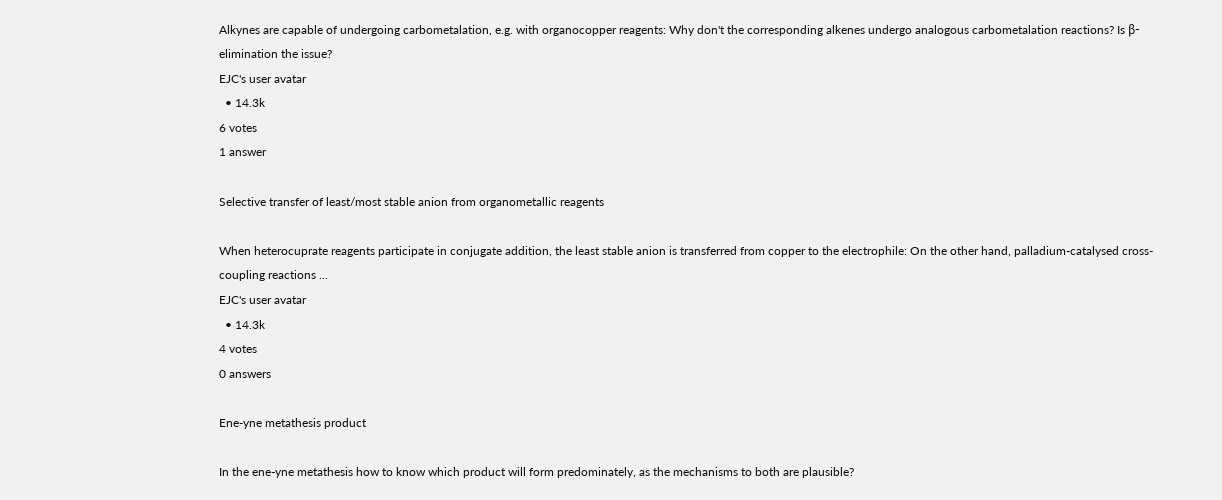Alkynes are capable of undergoing carbometalation, e.g. with organocopper reagents: Why don't the corresponding alkenes undergo analogous carbometalation reactions? Is β-elimination the issue?
EJC's user avatar
  • 14.3k
6 votes
1 answer

Selective transfer of least/most stable anion from organometallic reagents

When heterocuprate reagents participate in conjugate addition, the least stable anion is transferred from copper to the electrophile: On the other hand, palladium-catalysed cross-coupling reactions ...
EJC's user avatar
  • 14.3k
4 votes
0 answers

Ene-yne metathesis product

In the ene-yne metathesis how to know which product will form predominately, as the mechanisms to both are plausible?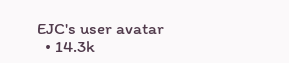EJC's user avatar
  • 14.3k